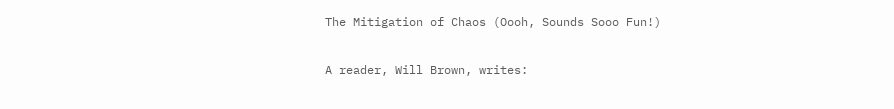The Mitigation of Chaos (Oooh, Sounds Sooo Fun!)

A reader, Will Brown, writes: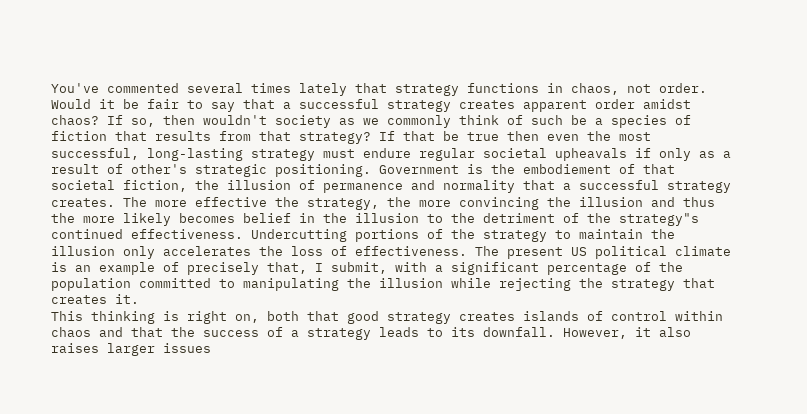You've commented several times lately that strategy functions in chaos, not order. Would it be fair to say that a successful strategy creates apparent order amidst chaos? If so, then wouldn't society as we commonly think of such be a species of fiction that results from that strategy? If that be true then even the most successful, long-lasting strategy must endure regular societal upheavals if only as a result of other's strategic positioning. Government is the embodiement of that societal fiction, the illusion of permanence and normality that a successful strategy creates. The more effective the strategy, the more convincing the illusion and thus the more likely becomes belief in the illusion to the detriment of the strategy"s continued effectiveness. Undercutting portions of the strategy to maintain the illusion only accelerates the loss of effectiveness. The present US political climate is an example of precisely that, I submit, with a significant percentage of the population committed to manipulating the illusion while rejecting the strategy that creates it.
This thinking is right on, both that good strategy creates islands of control within chaos and that the success of a strategy leads to its downfall. However, it also raises larger issues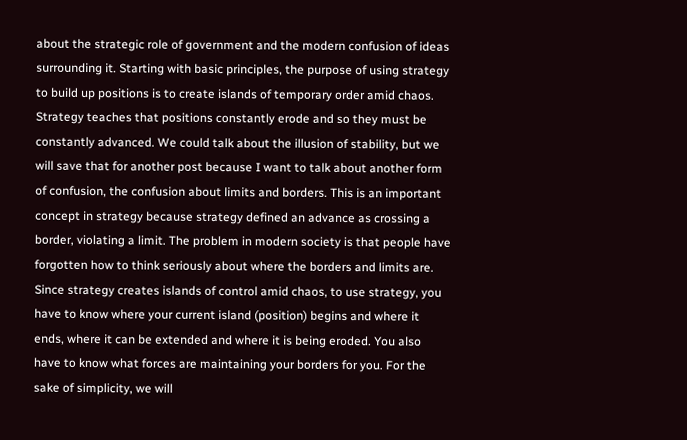about the strategic role of government and the modern confusion of ideas surrounding it. Starting with basic principles, the purpose of using strategy to build up positions is to create islands of temporary order amid chaos. Strategy teaches that positions constantly erode and so they must be constantly advanced. We could talk about the illusion of stability, but we will save that for another post because I want to talk about another form of confusion, the confusion about limits and borders. This is an important concept in strategy because strategy defined an advance as crossing a border, violating a limit. The problem in modern society is that people have forgotten how to think seriously about where the borders and limits are. Since strategy creates islands of control amid chaos, to use strategy, you have to know where your current island (position) begins and where it ends, where it can be extended and where it is being eroded. You also have to know what forces are maintaining your borders for you. For the sake of simplicity, we will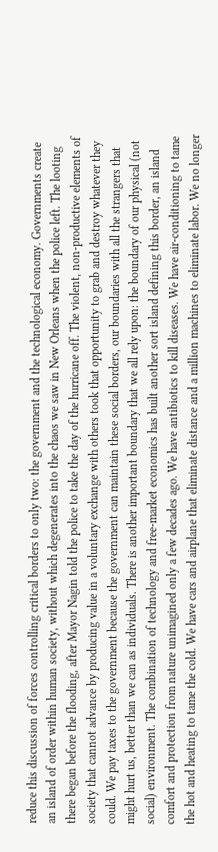reduce this discussion of forces controlling critical borders to only two: the government and the technological economy. Governments create an island of order within human society, without which degenerates into the chaos we saw in New Orleans when the police left. The looting there began before the flooding, after Mayor Nagin told the police to take the day of the hurricane off. The violent, non-productive elements of society that cannot advance by producing value in a voluntary exchange with others took that opportunity to grab and destroy whatever they could. We pay taxes to the government because the government can maintain these social borders, our boundaries with all the strangers that might hurt us, better than we can as individuals. There is another important boundary that we all rely upon: the boundary of our physical (not social) environment. The combination of technology and free-market economics has built another sort island defining this border, an island comfort and protection from nature unimagined only a few decades ago. We have antibiotics to kill diseases. We have air-conditioning to tame the hot and heating to tame the cold. We have cars and airplane that eliminate distance and a million machines to eliminate labor. We no longer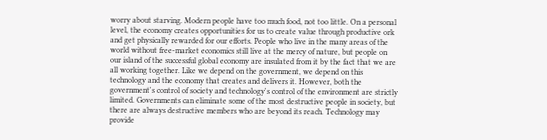worry about starving. Modern people have too much food, not too little. On a personal level, the economy creates opportunities for us to create value through productive ork and get physically rewarded for our efforts. People who live in the many areas of the world without free-market economics still live at the mercy of nature, but people on our island of the successful global economy are insulated from it by the fact that we are all working together. Like we depend on the government, we depend on this technology and the economy that creates and delivers it. However, both the government's control of society and technology's control of the environment are strictly limited. Governments can eliminate some of the most destructive people in society, but there are always destructive members who are beyond its reach. Technology may provide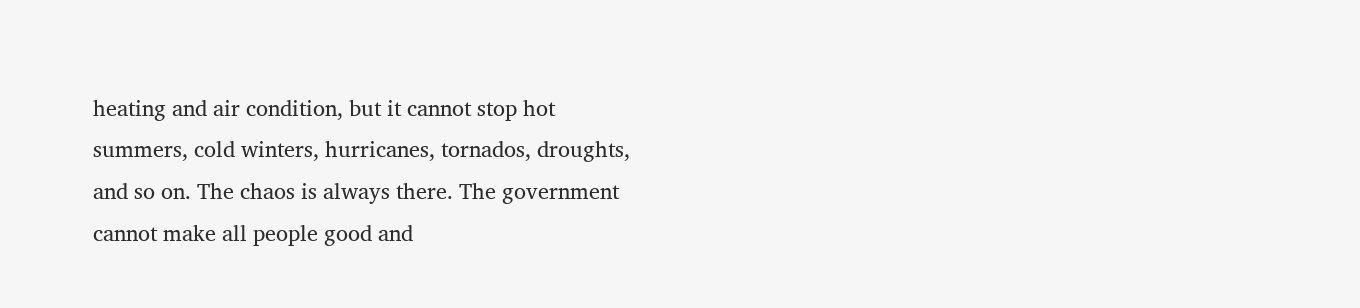heating and air condition, but it cannot stop hot summers, cold winters, hurricanes, tornados, droughts, and so on. The chaos is always there. The government cannot make all people good and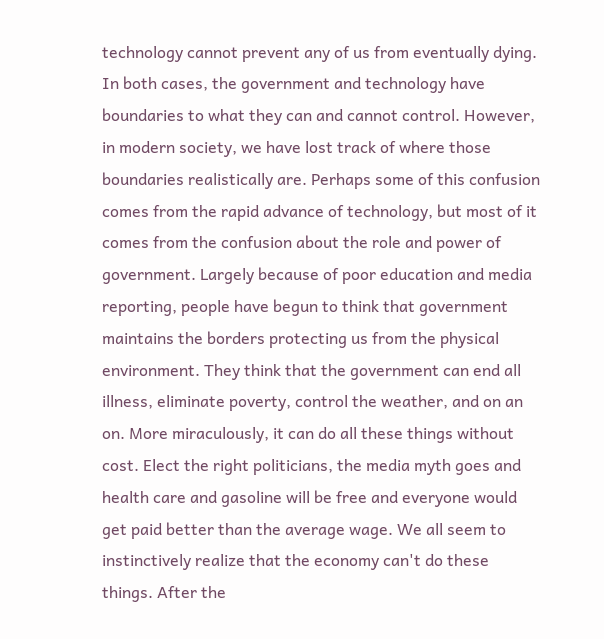technology cannot prevent any of us from eventually dying. In both cases, the government and technology have boundaries to what they can and cannot control. However, in modern society, we have lost track of where those boundaries realistically are. Perhaps some of this confusion comes from the rapid advance of technology, but most of it comes from the confusion about the role and power of government. Largely because of poor education and media reporting, people have begun to think that government maintains the borders protecting us from the physical environment. They think that the government can end all illness, eliminate poverty, control the weather, and on an on. More miraculously, it can do all these things without cost. Elect the right politicians, the media myth goes and health care and gasoline will be free and everyone would get paid better than the average wage. We all seem to instinctively realize that the economy can't do these things. After the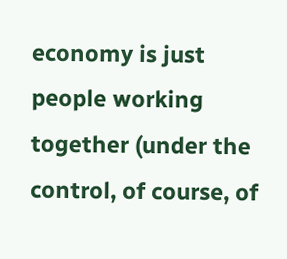economy is just people working together (under the control, of course, of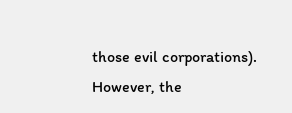those evil corporations). However, the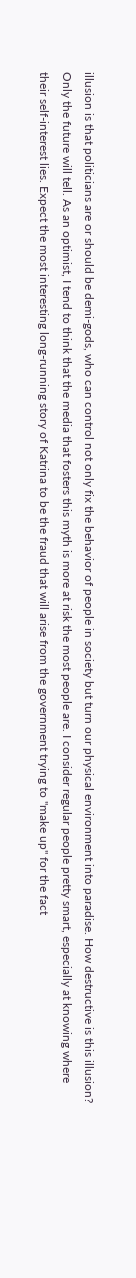illusion is that politicians are or should be demi-gods, who can control not only fix the behavior of people in society but turn our physical environment into paradise. How destructive is this illusion? Only the future will tell. As an optimist, I tend to think that the media that fosters this myth is more at risk the most people are. I consider regular people pretty smart, especially at knowing where their self-interest lies. Expect the most interesting long-running story of Katrina to be the fraud that will arise from the government trying to "make up" for the fact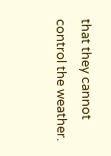that they cannot control the weather.